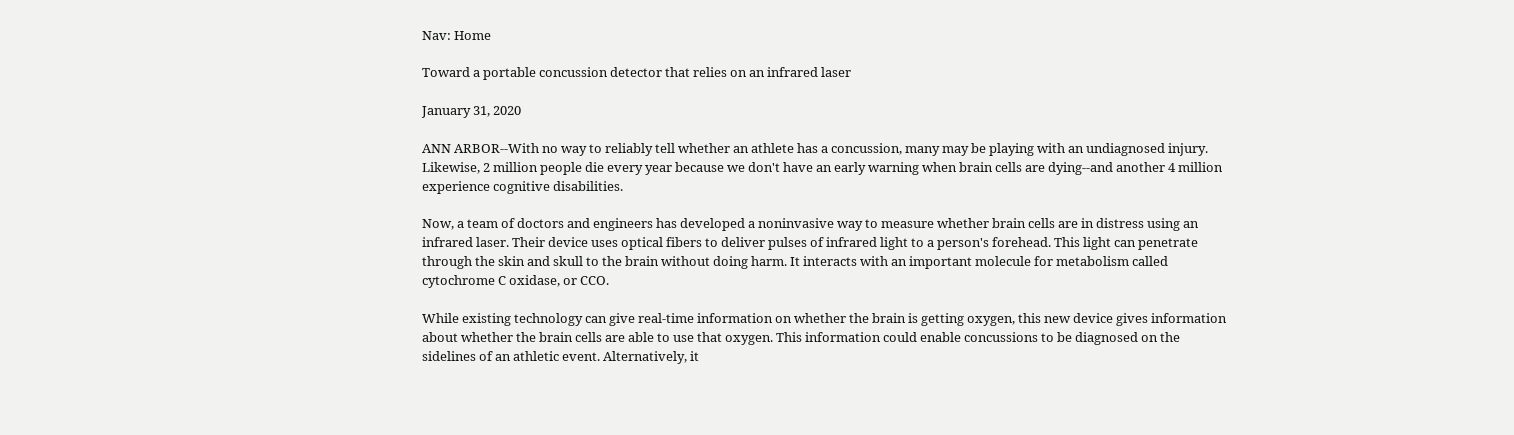Nav: Home

Toward a portable concussion detector that relies on an infrared laser

January 31, 2020

ANN ARBOR--With no way to reliably tell whether an athlete has a concussion, many may be playing with an undiagnosed injury. Likewise, 2 million people die every year because we don't have an early warning when brain cells are dying--and another 4 million experience cognitive disabilities.

Now, a team of doctors and engineers has developed a noninvasive way to measure whether brain cells are in distress using an infrared laser. Their device uses optical fibers to deliver pulses of infrared light to a person's forehead. This light can penetrate through the skin and skull to the brain without doing harm. It interacts with an important molecule for metabolism called cytochrome C oxidase, or CCO.

While existing technology can give real-time information on whether the brain is getting oxygen, this new device gives information about whether the brain cells are able to use that oxygen. This information could enable concussions to be diagnosed on the sidelines of an athletic event. Alternatively, it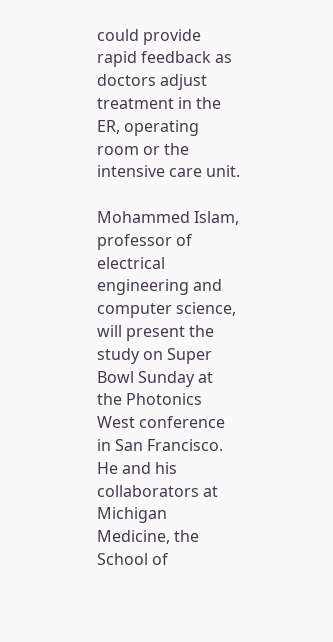could provide rapid feedback as doctors adjust treatment in the ER, operating room or the intensive care unit.

Mohammed Islam, professor of electrical engineering and computer science, will present the study on Super Bowl Sunday at the Photonics West conference in San Francisco. He and his collaborators at Michigan Medicine, the School of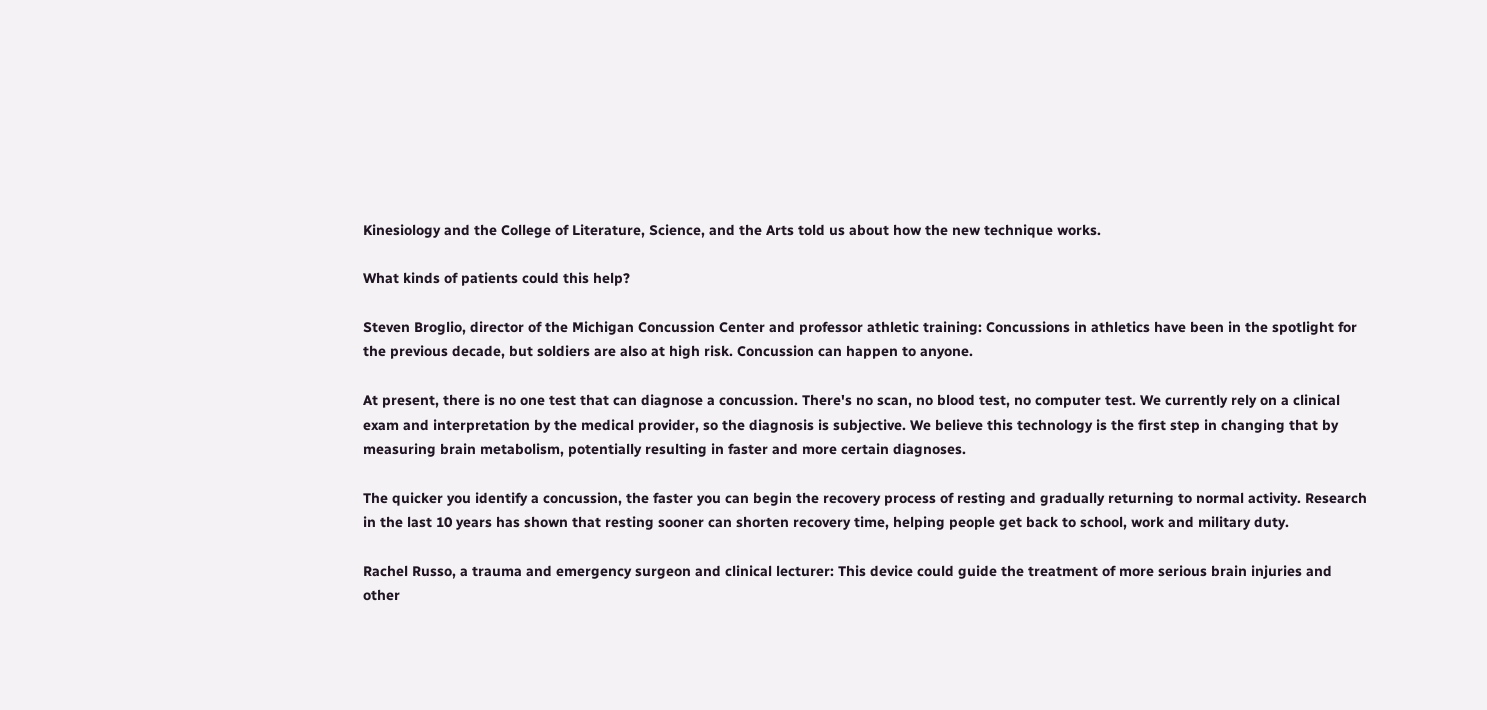Kinesiology and the College of Literature, Science, and the Arts told us about how the new technique works.

What kinds of patients could this help?

Steven Broglio, director of the Michigan Concussion Center and professor athletic training: Concussions in athletics have been in the spotlight for the previous decade, but soldiers are also at high risk. Concussion can happen to anyone.

At present, there is no one test that can diagnose a concussion. There's no scan, no blood test, no computer test. We currently rely on a clinical exam and interpretation by the medical provider, so the diagnosis is subjective. We believe this technology is the first step in changing that by measuring brain metabolism, potentially resulting in faster and more certain diagnoses.

The quicker you identify a concussion, the faster you can begin the recovery process of resting and gradually returning to normal activity. Research in the last 10 years has shown that resting sooner can shorten recovery time, helping people get back to school, work and military duty.

Rachel Russo, a trauma and emergency surgeon and clinical lecturer: This device could guide the treatment of more serious brain injuries and other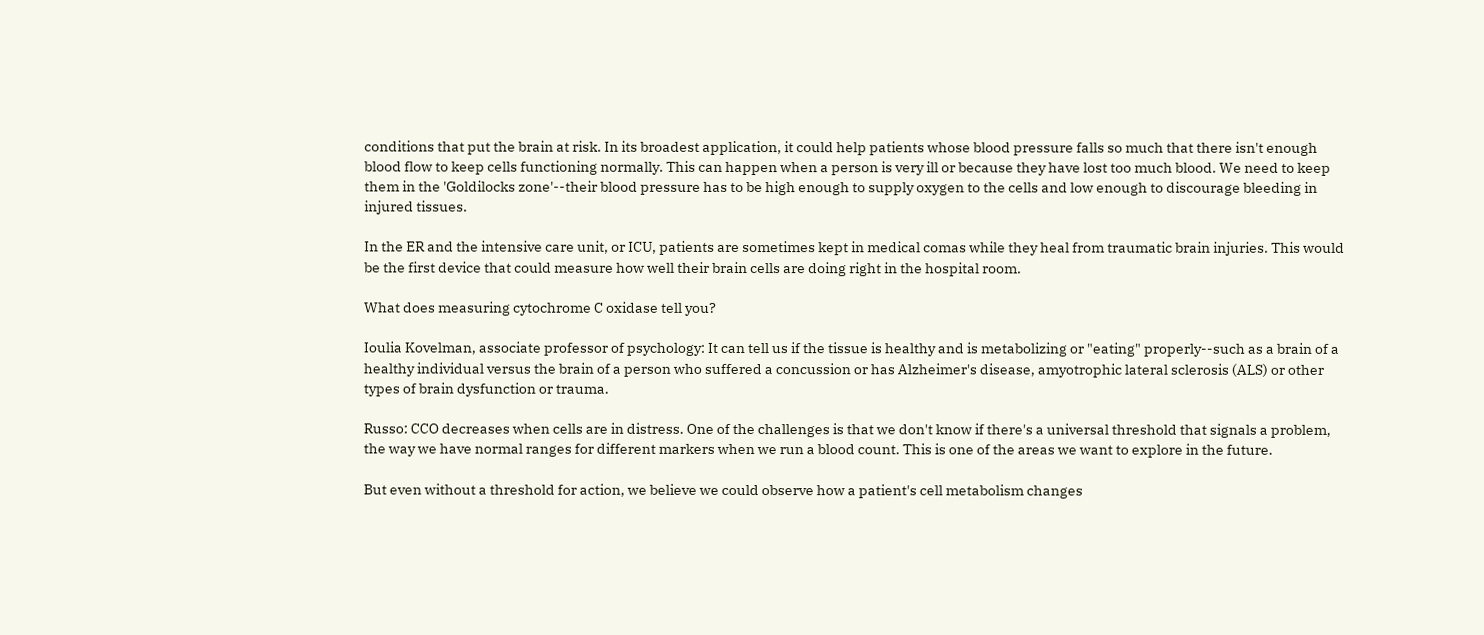conditions that put the brain at risk. In its broadest application, it could help patients whose blood pressure falls so much that there isn't enough blood flow to keep cells functioning normally. This can happen when a person is very ill or because they have lost too much blood. We need to keep them in the 'Goldilocks zone'--their blood pressure has to be high enough to supply oxygen to the cells and low enough to discourage bleeding in injured tissues.

In the ER and the intensive care unit, or ICU, patients are sometimes kept in medical comas while they heal from traumatic brain injuries. This would be the first device that could measure how well their brain cells are doing right in the hospital room.

What does measuring cytochrome C oxidase tell you?

Ioulia Kovelman, associate professor of psychology: It can tell us if the tissue is healthy and is metabolizing or "eating" properly--such as a brain of a healthy individual versus the brain of a person who suffered a concussion or has Alzheimer's disease, amyotrophic lateral sclerosis (ALS) or other types of brain dysfunction or trauma.

Russo: CCO decreases when cells are in distress. One of the challenges is that we don't know if there's a universal threshold that signals a problem, the way we have normal ranges for different markers when we run a blood count. This is one of the areas we want to explore in the future.

But even without a threshold for action, we believe we could observe how a patient's cell metabolism changes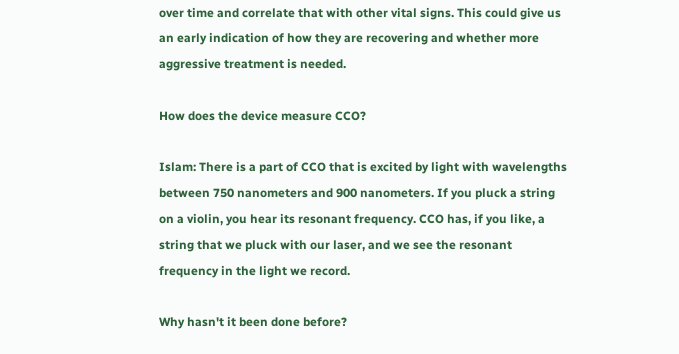over time and correlate that with other vital signs. This could give us an early indication of how they are recovering and whether more aggressive treatment is needed.

How does the device measure CCO?

Islam: There is a part of CCO that is excited by light with wavelengths between 750 nanometers and 900 nanometers. If you pluck a string on a violin, you hear its resonant frequency. CCO has, if you like, a string that we pluck with our laser, and we see the resonant frequency in the light we record.

Why hasn't it been done before?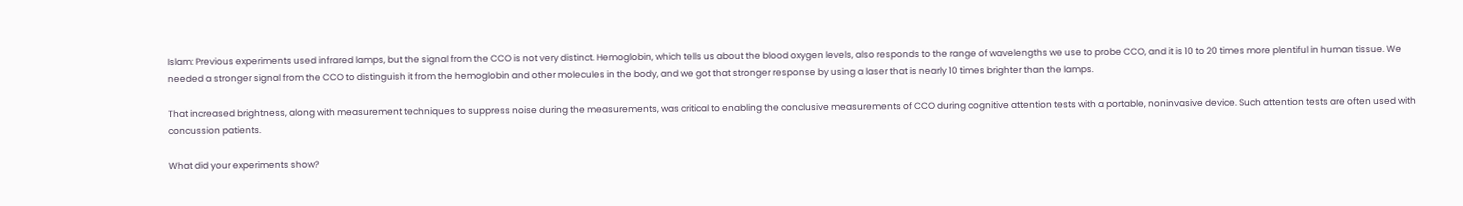Islam: Previous experiments used infrared lamps, but the signal from the CCO is not very distinct. Hemoglobin, which tells us about the blood oxygen levels, also responds to the range of wavelengths we use to probe CCO, and it is 10 to 20 times more plentiful in human tissue. We needed a stronger signal from the CCO to distinguish it from the hemoglobin and other molecules in the body, and we got that stronger response by using a laser that is nearly 10 times brighter than the lamps.

That increased brightness, along with measurement techniques to suppress noise during the measurements, was critical to enabling the conclusive measurements of CCO during cognitive attention tests with a portable, noninvasive device. Such attention tests are often used with concussion patients.

What did your experiments show?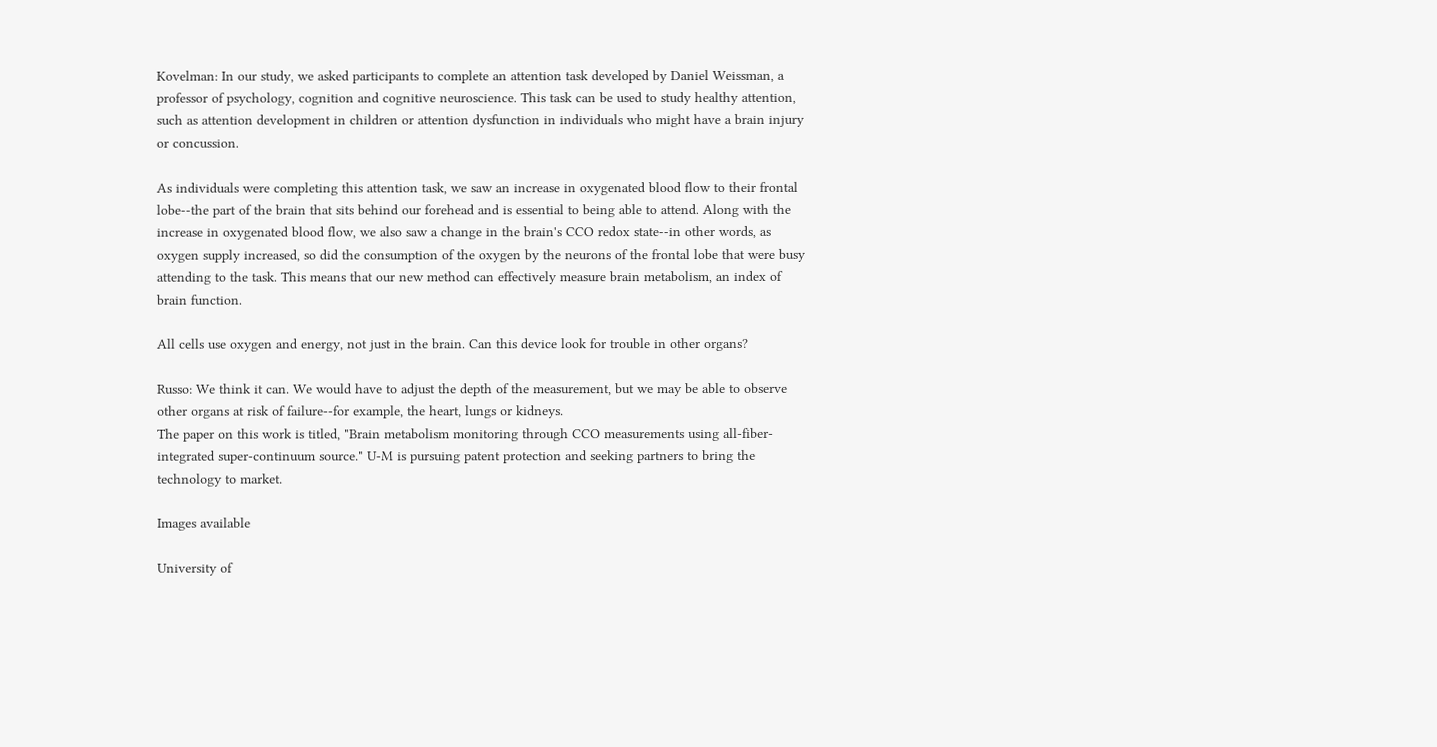Kovelman: In our study, we asked participants to complete an attention task developed by Daniel Weissman, a professor of psychology, cognition and cognitive neuroscience. This task can be used to study healthy attention, such as attention development in children or attention dysfunction in individuals who might have a brain injury or concussion.

As individuals were completing this attention task, we saw an increase in oxygenated blood flow to their frontal lobe--the part of the brain that sits behind our forehead and is essential to being able to attend. Along with the increase in oxygenated blood flow, we also saw a change in the brain's CCO redox state--in other words, as oxygen supply increased, so did the consumption of the oxygen by the neurons of the frontal lobe that were busy attending to the task. This means that our new method can effectively measure brain metabolism, an index of brain function.

All cells use oxygen and energy, not just in the brain. Can this device look for trouble in other organs?

Russo: We think it can. We would have to adjust the depth of the measurement, but we may be able to observe other organs at risk of failure--for example, the heart, lungs or kidneys.
The paper on this work is titled, "Brain metabolism monitoring through CCO measurements using all-fiber-integrated super-continuum source." U-M is pursuing patent protection and seeking partners to bring the technology to market.

Images available

University of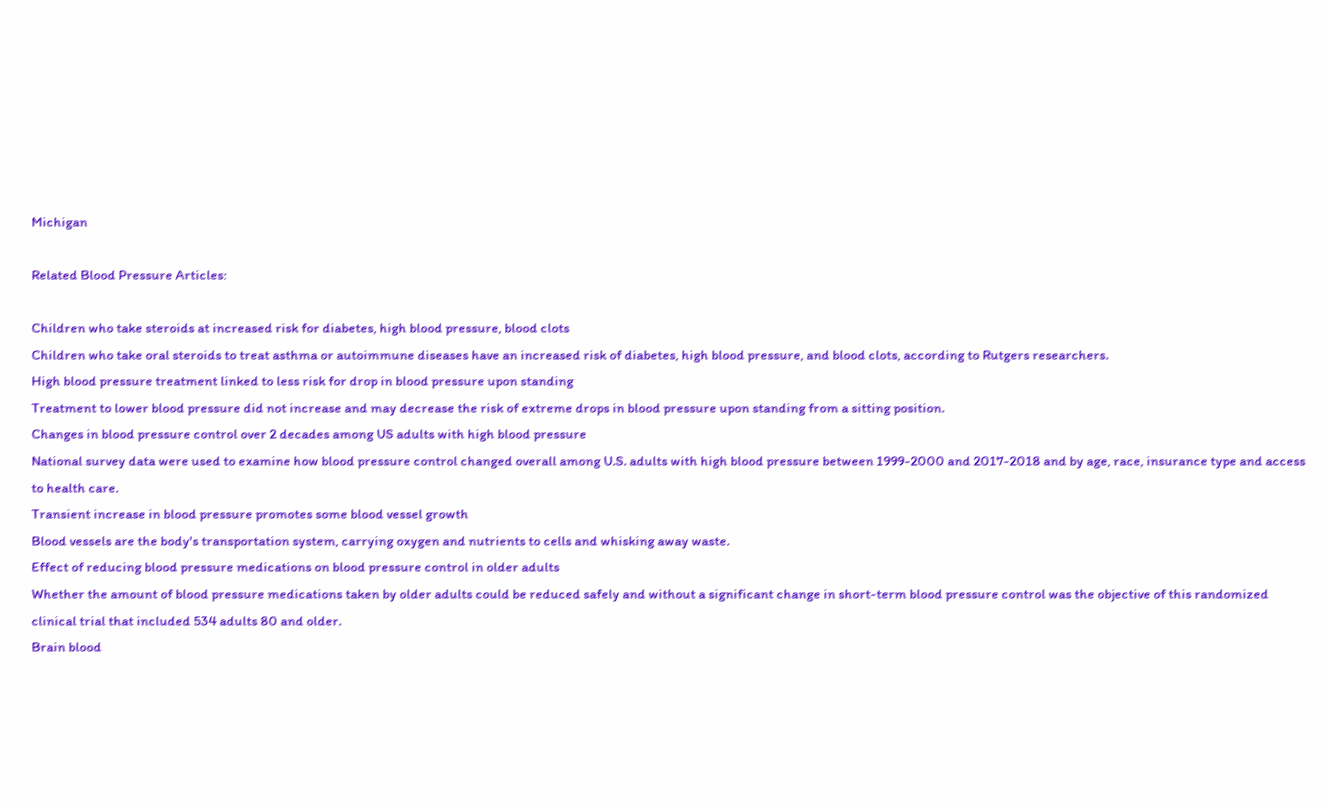Michigan

Related Blood Pressure Articles:

Children who take steroids at increased risk for diabetes, high blood pressure, blood clots
Children who take oral steroids to treat asthma or autoimmune diseases have an increased risk of diabetes, high blood pressure, and blood clots, according to Rutgers researchers.
High blood pressure treatment linked to less risk for drop in blood pressure upon standing
Treatment to lower blood pressure did not increase and may decrease the risk of extreme drops in blood pressure upon standing from a sitting position.
Changes in blood pressure control over 2 decades among US adults with high blood pressure
National survey data were used to examine how blood pressure control changed overall among U.S. adults with high blood pressure between 1999-2000 and 2017-2018 and by age, race, insurance type and access to health care.
Transient increase in blood pressure promotes some blood vessel growth
Blood vessels are the body's transportation system, carrying oxygen and nutrients to cells and whisking away waste.
Effect of reducing blood pressure medications on blood pressure control in older adults
Whether the amount of blood pressure medications taken by older adults could be reduced safely and without a significant change in short-term blood pressure control was the objective of this randomized clinical trial that included 534 adults 80 and older.
Brain blood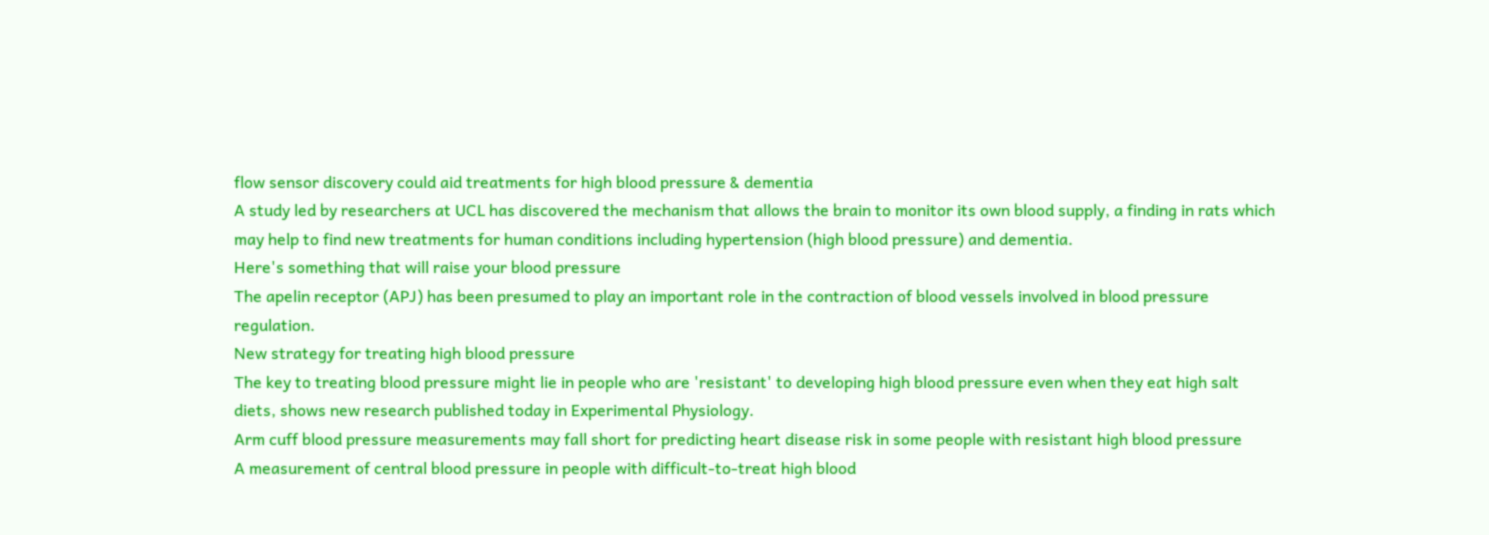flow sensor discovery could aid treatments for high blood pressure & dementia
A study led by researchers at UCL has discovered the mechanism that allows the brain to monitor its own blood supply, a finding in rats which may help to find new treatments for human conditions including hypertension (high blood pressure) and dementia.
Here's something that will raise your blood pressure
The apelin receptor (APJ) has been presumed to play an important role in the contraction of blood vessels involved in blood pressure regulation.
New strategy for treating high blood pressure
The key to treating blood pressure might lie in people who are 'resistant' to developing high blood pressure even when they eat high salt diets, shows new research published today in Experimental Physiology.
Arm cuff blood pressure measurements may fall short for predicting heart disease risk in some people with resistant high blood pressure
A measurement of central blood pressure in people with difficult-to-treat high blood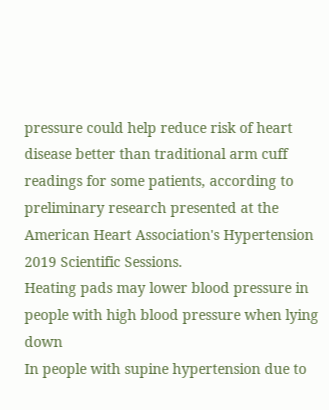pressure could help reduce risk of heart disease better than traditional arm cuff readings for some patients, according to preliminary research presented at the American Heart Association's Hypertension 2019 Scientific Sessions.
Heating pads may lower blood pressure in people with high blood pressure when lying down
In people with supine hypertension due to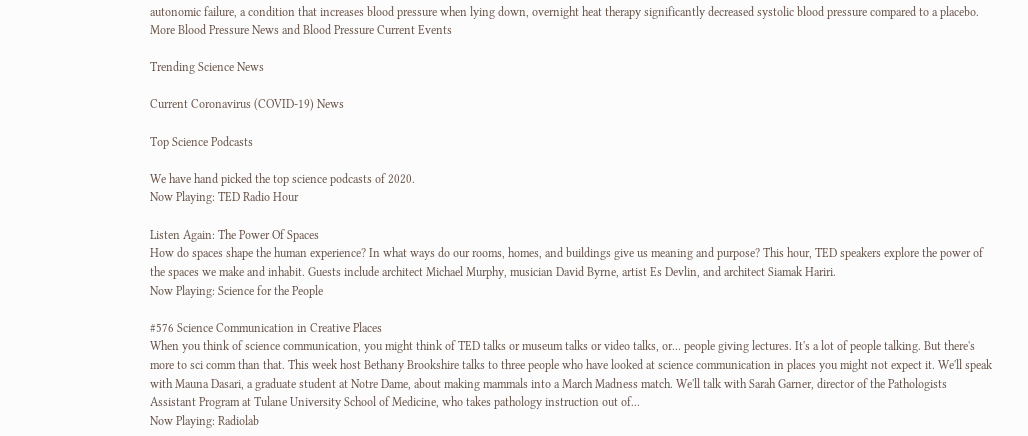autonomic failure, a condition that increases blood pressure when lying down, overnight heat therapy significantly decreased systolic blood pressure compared to a placebo.
More Blood Pressure News and Blood Pressure Current Events

Trending Science News

Current Coronavirus (COVID-19) News

Top Science Podcasts

We have hand picked the top science podcasts of 2020.
Now Playing: TED Radio Hour

Listen Again: The Power Of Spaces
How do spaces shape the human experience? In what ways do our rooms, homes, and buildings give us meaning and purpose? This hour, TED speakers explore the power of the spaces we make and inhabit. Guests include architect Michael Murphy, musician David Byrne, artist Es Devlin, and architect Siamak Hariri.
Now Playing: Science for the People

#576 Science Communication in Creative Places
When you think of science communication, you might think of TED talks or museum talks or video talks, or... people giving lectures. It's a lot of people talking. But there's more to sci comm than that. This week host Bethany Brookshire talks to three people who have looked at science communication in places you might not expect it. We'll speak with Mauna Dasari, a graduate student at Notre Dame, about making mammals into a March Madness match. We'll talk with Sarah Garner, director of the Pathologists Assistant Program at Tulane University School of Medicine, who takes pathology instruction out of...
Now Playing: Radiolab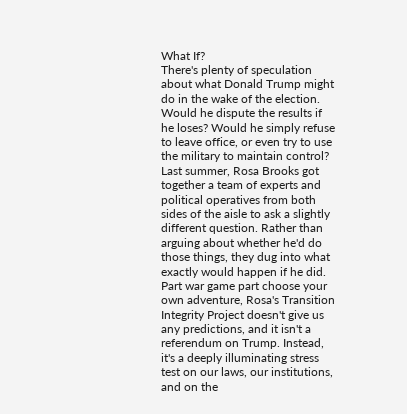What If?
There's plenty of speculation about what Donald Trump might do in the wake of the election. Would he dispute the results if he loses? Would he simply refuse to leave office, or even try to use the military to maintain control? Last summer, Rosa Brooks got together a team of experts and political operatives from both sides of the aisle to ask a slightly different question. Rather than arguing about whether he'd do those things, they dug into what exactly would happen if he did. Part war game part choose your own adventure, Rosa's Transition Integrity Project doesn't give us any predictions, and it isn't a referendum on Trump. Instead, it's a deeply illuminating stress test on our laws, our institutions, and on the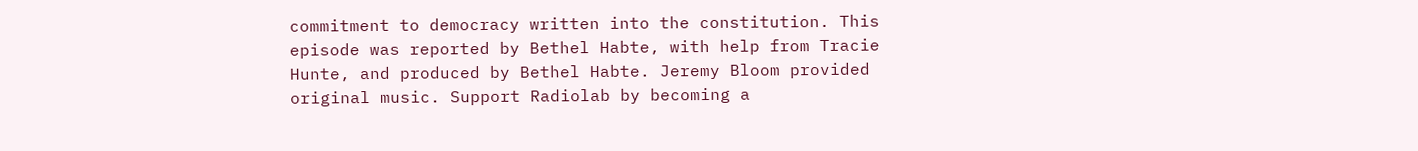commitment to democracy written into the constitution. This episode was reported by Bethel Habte, with help from Tracie Hunte, and produced by Bethel Habte. Jeremy Bloom provided original music. Support Radiolab by becoming a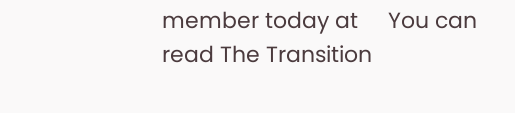member today at     You can read The Transition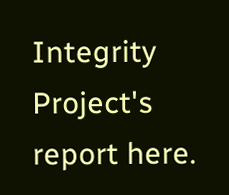Integrity Project's report here.